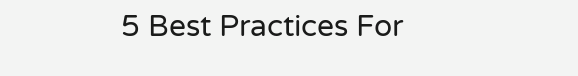5 Best Practices For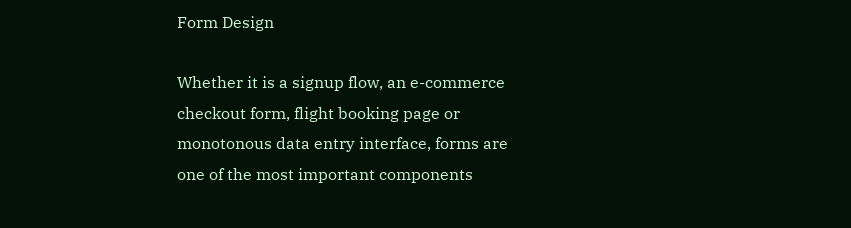Form Design

Whether it is a signup flow, an e-commerce checkout form, flight booking page or monotonous data entry interface, forms are one of the most important components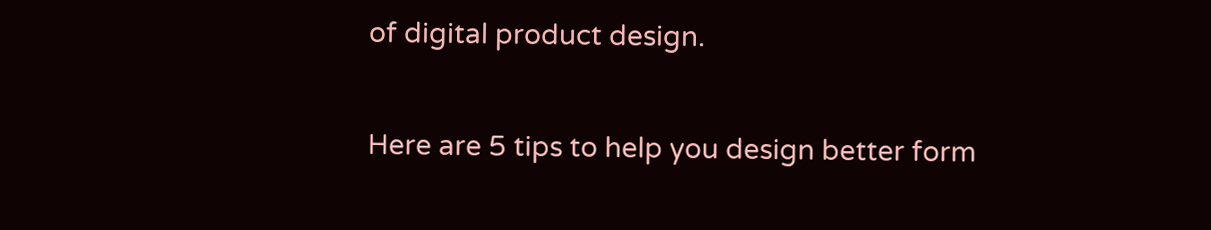of digital product design.

Here are 5 tips to help you design better form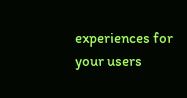experiences for your users